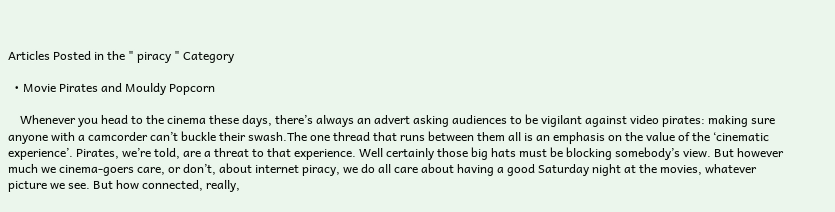Articles Posted in the " piracy " Category

  • Movie Pirates and Mouldy Popcorn

    Whenever you head to the cinema these days, there’s always an advert asking audiences to be vigilant against video pirates: making sure anyone with a camcorder can’t buckle their swash.The one thread that runs between them all is an emphasis on the value of the ‘cinematic experience’. Pirates, we’re told, are a threat to that experience. Well certainly those big hats must be blocking somebody’s view. But however much we cinema-goers care, or don’t, about internet piracy, we do all care about having a good Saturday night at the movies, whatever picture we see. But how connected, really,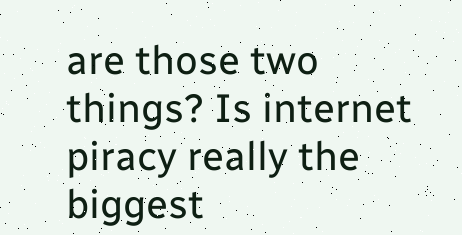are those two things? Is internet piracy really the biggest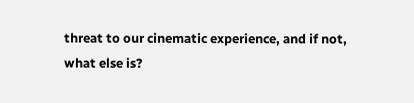threat to our cinematic experience, and if not, what else is?